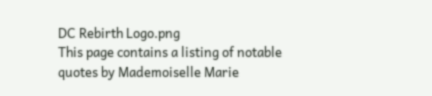DC Rebirth Logo.png
This page contains a listing of notable quotes by Mademoiselle Marie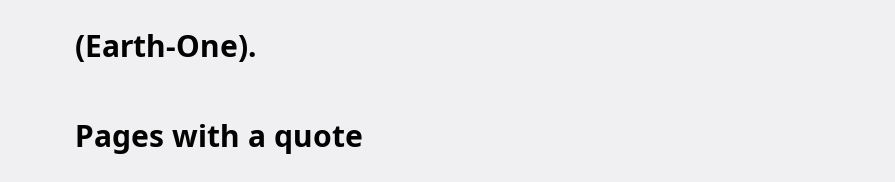(Earth-One).

Pages with a quote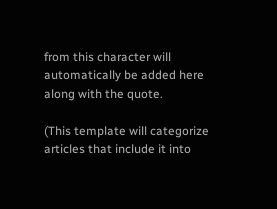from this character will automatically be added here along with the quote.

(This template will categorize articles that include it into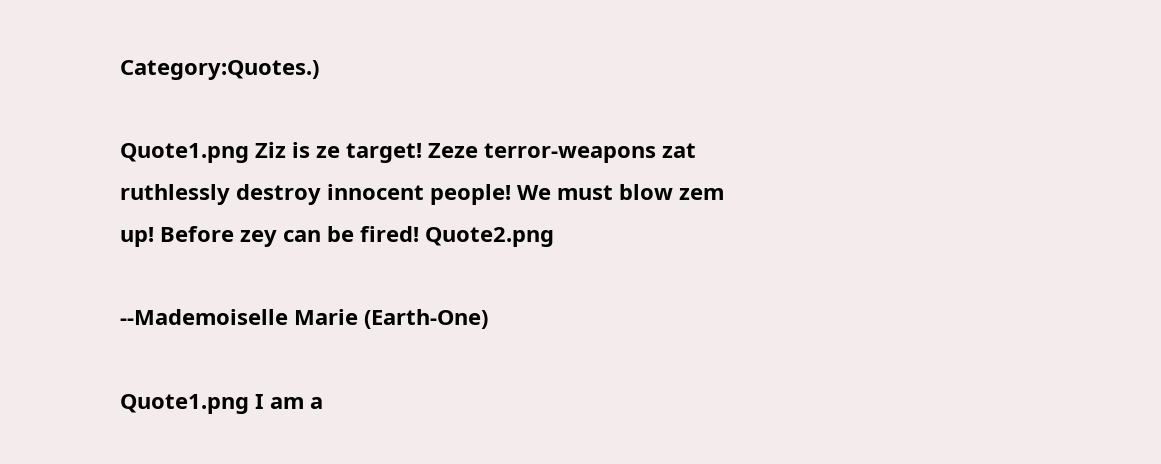Category:Quotes.)

Quote1.png Ziz is ze target! Zeze terror-weapons zat ruthlessly destroy innocent people! We must blow zem up! Before zey can be fired! Quote2.png

--Mademoiselle Marie (Earth-One)

Quote1.png I am a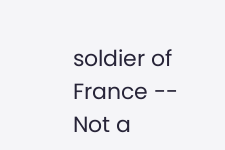soldier of France -- Not a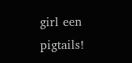girl een pigtails!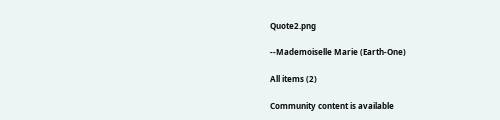Quote2.png

--Mademoiselle Marie (Earth-One)

All items (2)

Community content is available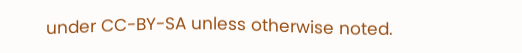under CC-BY-SA unless otherwise noted.